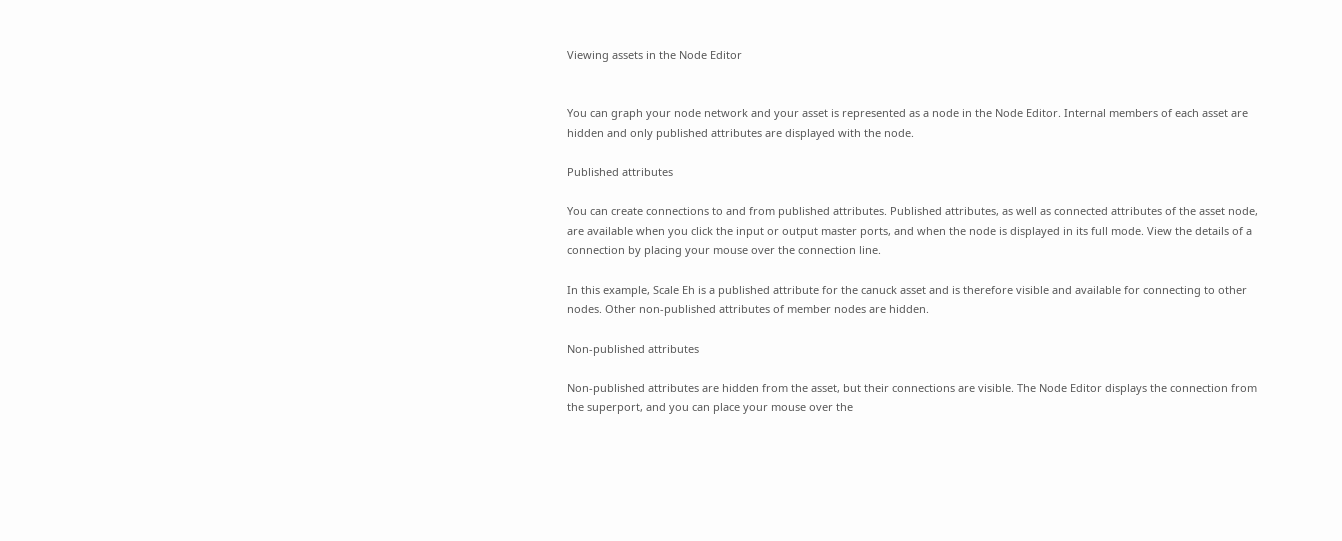Viewing assets in the Node Editor


You can graph your node network and your asset is represented as a node in the Node Editor. Internal members of each asset are hidden and only published attributes are displayed with the node.

Published attributes

You can create connections to and from published attributes. Published attributes, as well as connected attributes of the asset node, are available when you click the input or output master ports, and when the node is displayed in its full mode. View the details of a connection by placing your mouse over the connection line.

In this example, Scale Eh is a published attribute for the canuck asset and is therefore visible and available for connecting to other nodes. Other non-published attributes of member nodes are hidden.

Non-published attributes

Non-published attributes are hidden from the asset, but their connections are visible. The Node Editor displays the connection from the superport, and you can place your mouse over the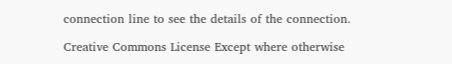connection line to see the details of the connection.

Creative Commons License Except where otherwise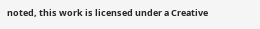noted, this work is licensed under a Creative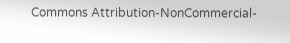Commons Attribution-NonCommercial-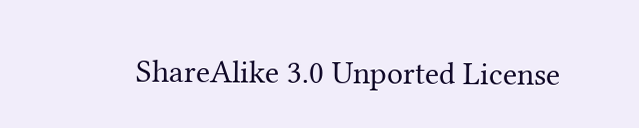ShareAlike 3.0 Unported License